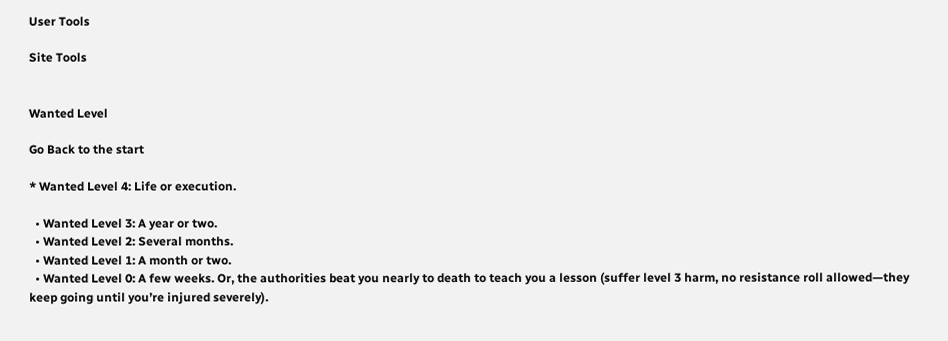User Tools

Site Tools


Wanted Level

Go Back to the start

* Wanted Level 4: Life or execution.

  • Wanted Level 3: A year or two.
  • Wanted Level 2: Several months.
  • Wanted Level 1: A month or two.
  • Wanted Level 0: A few weeks. Or, the authorities beat you nearly to death to teach you a lesson (suffer level 3 harm, no resistance roll allowed—they keep going until you’re injured severely).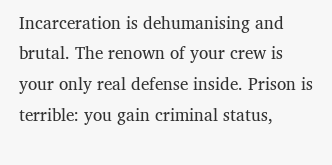Incarceration is dehumanising and brutal. The renown of your crew is your only real defense inside. Prison is terrible: you gain criminal status,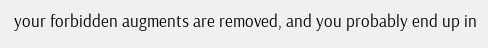your forbidden augments are removed, and you probably end up in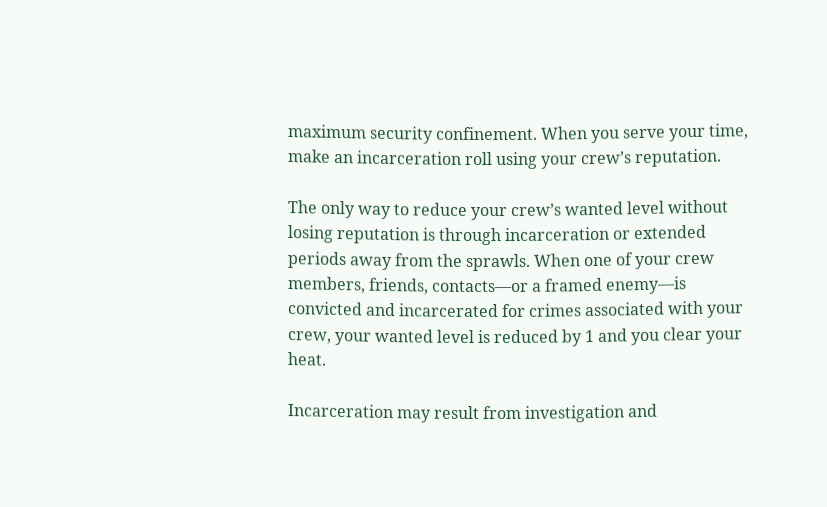maximum security confinement. When you serve your time, make an incarceration roll using your crew’s reputation.

The only way to reduce your crew’s wanted level without losing reputation is through incarceration or extended periods away from the sprawls. When one of your crew members, friends, contacts—or a framed enemy—is convicted and incarcerated for crimes associated with your crew, your wanted level is reduced by 1 and you clear your heat.

Incarceration may result from investigation and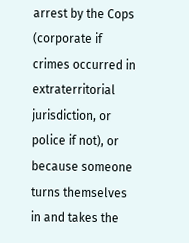arrest by the Cops (corporate if crimes occurred in extraterritorial jurisdiction, or police if not), or because someone turns themselves in and takes the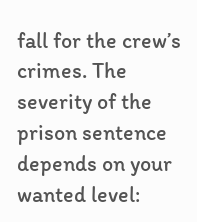fall for the crew’s crimes. The severity of the prison sentence depends on your wanted level: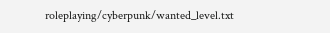roleplaying/cyberpunk/wanted_level.txt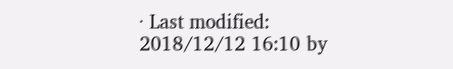· Last modified: 2018/12/12 16:10 by